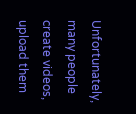Unfortunately, many people create videos, upload them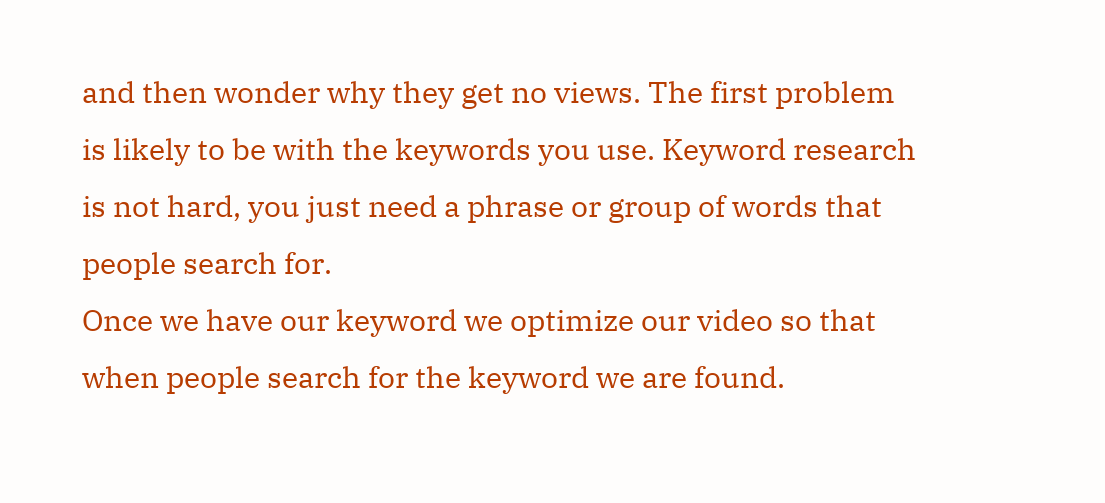and then wonder why they get no views. The first problem is likely to be with the keywords you use. Keyword research is not hard, you just need a phrase or group of words that people search for.
Once we have our keyword we optimize our video so that when people search for the keyword we are found.